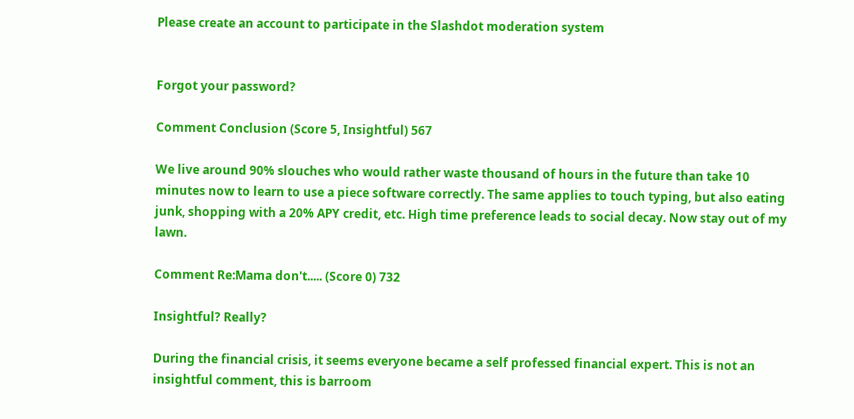Please create an account to participate in the Slashdot moderation system


Forgot your password?

Comment Conclusion (Score 5, Insightful) 567

We live around 90% slouches who would rather waste thousand of hours in the future than take 10 minutes now to learn to use a piece software correctly. The same applies to touch typing, but also eating junk, shopping with a 20% APY credit, etc. High time preference leads to social decay. Now stay out of my lawn.

Comment Re:Mama don't..... (Score 0) 732

Insightful? Really?

During the financial crisis, it seems everyone became a self professed financial expert. This is not an insightful comment, this is barroom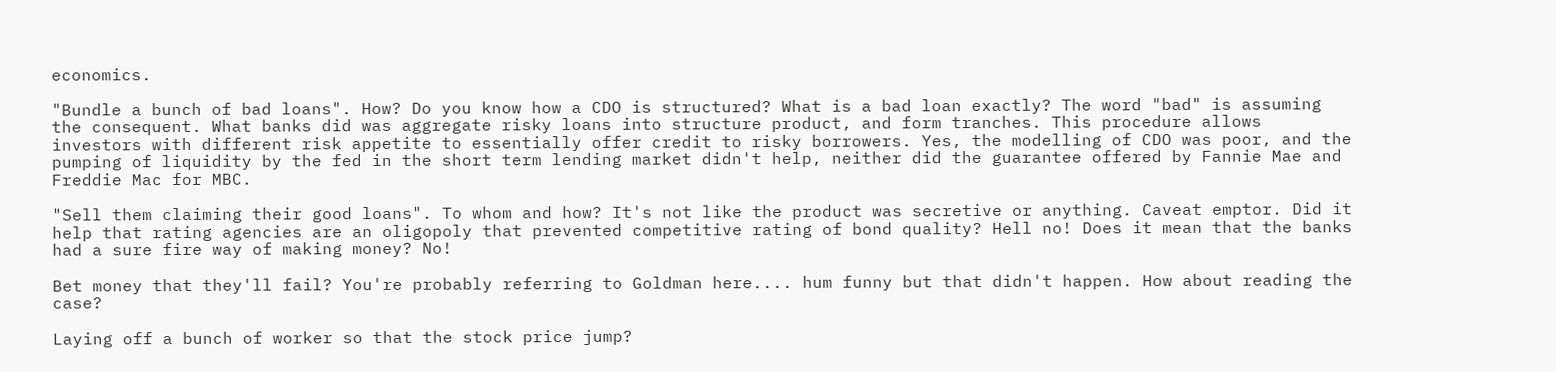economics.

"Bundle a bunch of bad loans". How? Do you know how a CDO is structured? What is a bad loan exactly? The word "bad" is assuming the consequent. What banks did was aggregate risky loans into structure product, and form tranches. This procedure allows investors with different risk appetite to essentially offer credit to risky borrowers. Yes, the modelling of CDO was poor, and the pumping of liquidity by the fed in the short term lending market didn't help, neither did the guarantee offered by Fannie Mae and Freddie Mac for MBC.

"Sell them claiming their good loans". To whom and how? It's not like the product was secretive or anything. Caveat emptor. Did it help that rating agencies are an oligopoly that prevented competitive rating of bond quality? Hell no! Does it mean that the banks had a sure fire way of making money? No!

Bet money that they'll fail? You're probably referring to Goldman here.... hum funny but that didn't happen. How about reading the case?

Laying off a bunch of worker so that the stock price jump?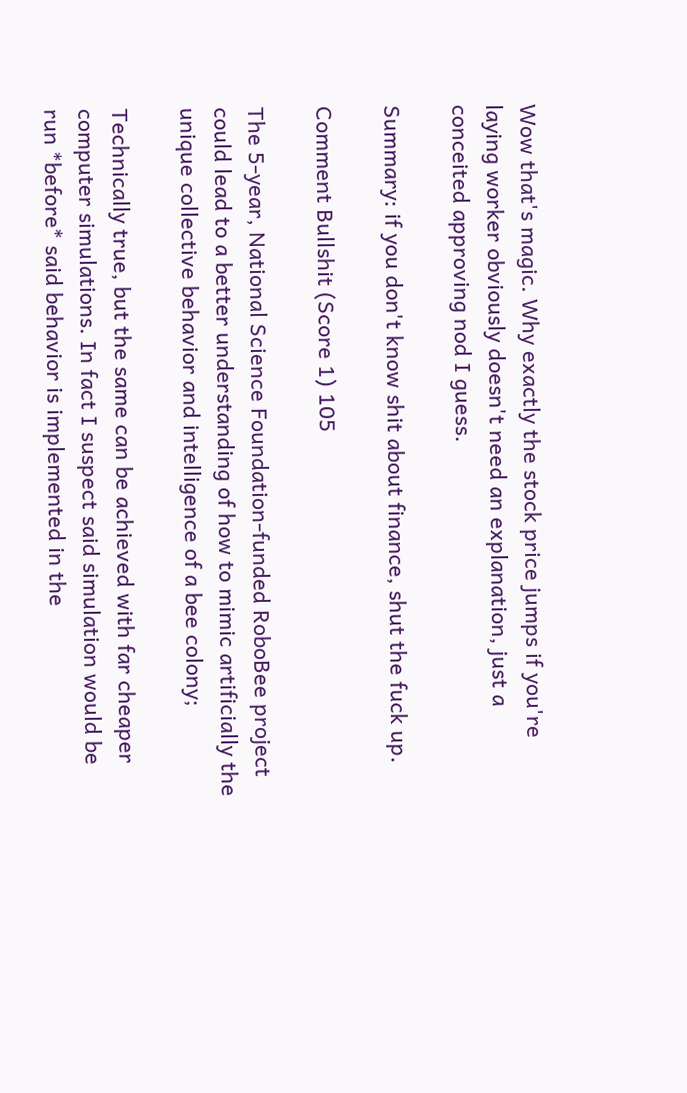Wow that's magic. Why exactly the stock price jumps if you're laying worker obviously doesn't need an explanation, just a conceited approving nod I guess.

Summary: if you don't know shit about finance, shut the fuck up.

Comment Bullshit (Score 1) 105

The 5-year, National Science Foundation-funded RoboBee project could lead to a better understanding of how to mimic artificially the unique collective behavior and intelligence of a bee colony;

Technically true, but the same can be achieved with far cheaper computer simulations. In fact I suspect said simulation would be run *before* said behavior is implemented in the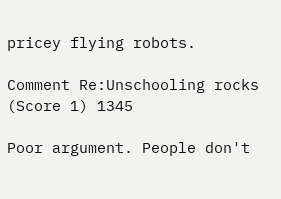pricey flying robots.

Comment Re:Unschooling rocks (Score 1) 1345

Poor argument. People don't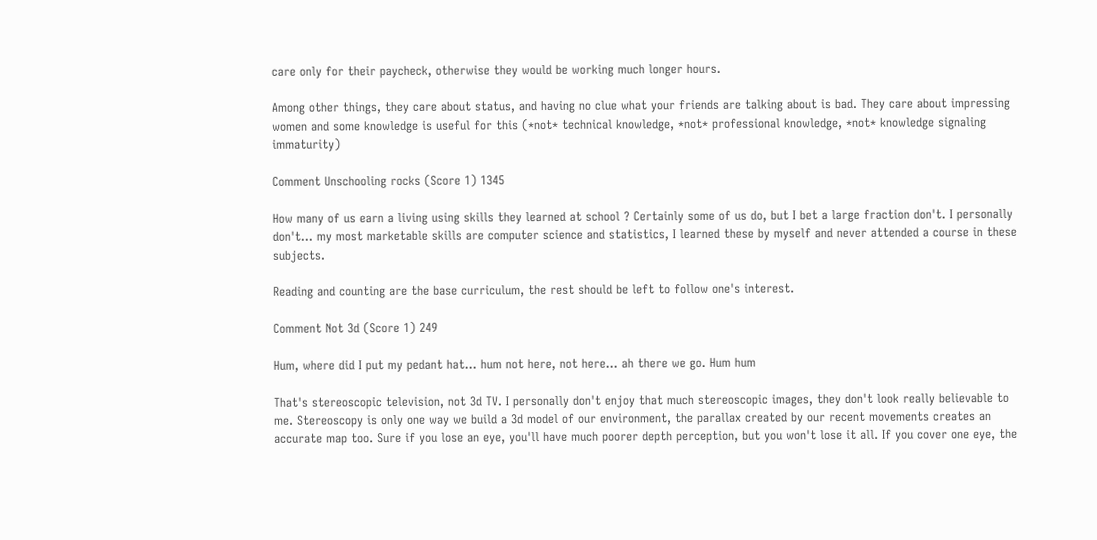care only for their paycheck, otherwise they would be working much longer hours.

Among other things, they care about status, and having no clue what your friends are talking about is bad. They care about impressing women and some knowledge is useful for this (*not* technical knowledge, *not* professional knowledge, *not* knowledge signaling immaturity)

Comment Unschooling rocks (Score 1) 1345

How many of us earn a living using skills they learned at school ? Certainly some of us do, but I bet a large fraction don't. I personally don't... my most marketable skills are computer science and statistics, I learned these by myself and never attended a course in these subjects.

Reading and counting are the base curriculum, the rest should be left to follow one's interest.

Comment Not 3d (Score 1) 249

Hum, where did I put my pedant hat... hum not here, not here... ah there we go. Hum hum

That's stereoscopic television, not 3d TV. I personally don't enjoy that much stereoscopic images, they don't look really believable to me. Stereoscopy is only one way we build a 3d model of our environment, the parallax created by our recent movements creates an accurate map too. Sure if you lose an eye, you'll have much poorer depth perception, but you won't lose it all. If you cover one eye, the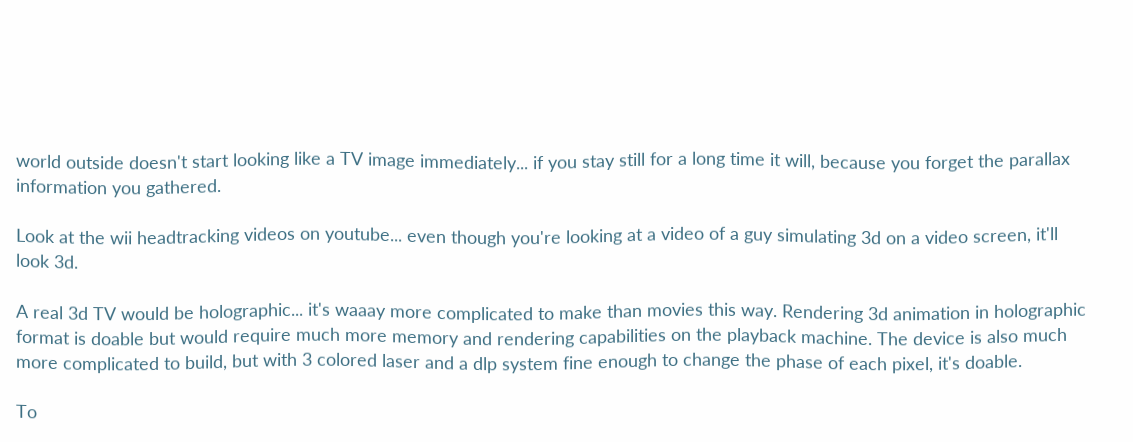world outside doesn't start looking like a TV image immediately... if you stay still for a long time it will, because you forget the parallax information you gathered.

Look at the wii headtracking videos on youtube... even though you're looking at a video of a guy simulating 3d on a video screen, it'll look 3d.

A real 3d TV would be holographic... it's waaay more complicated to make than movies this way. Rendering 3d animation in holographic format is doable but would require much more memory and rendering capabilities on the playback machine. The device is also much more complicated to build, but with 3 colored laser and a dlp system fine enough to change the phase of each pixel, it's doable.

To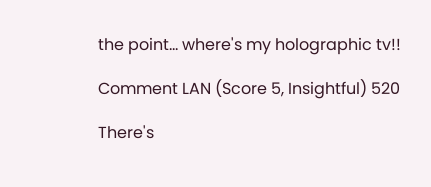the point... where's my holographic tv!!

Comment LAN (Score 5, Insightful) 520

There's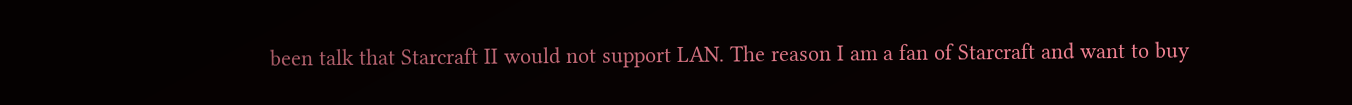been talk that Starcraft II would not support LAN. The reason I am a fan of Starcraft and want to buy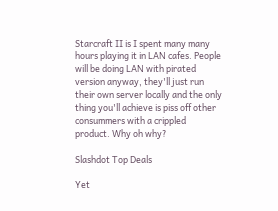Starcraft II is I spent many many hours playing it in LAN cafes. People will be doing LAN with pirated version anyway, they'll just run their own server locally and the only thing you'll achieve is piss off other consummers with a crippled product. Why oh why?

Slashdot Top Deals

Yet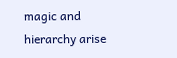magic and hierarchy arise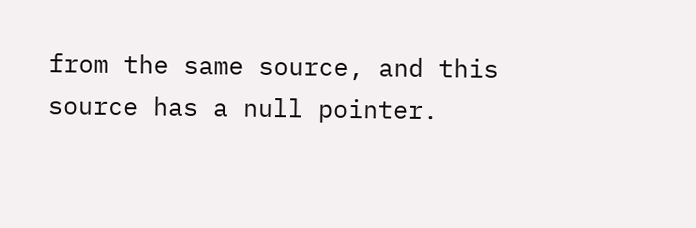from the same source, and this source has a null pointer.